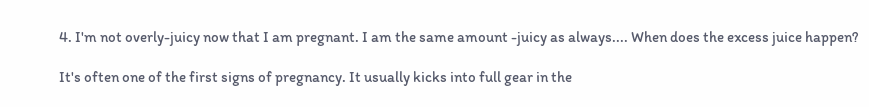4. I'm not overly-juicy now that I am pregnant. I am the same amount -juicy as always.... When does the excess juice happen?

It's often one of the first signs of pregnancy. It usually kicks into full gear in the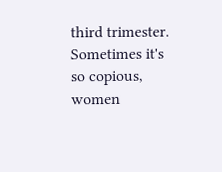third trimester. Sometimes it's so copious, women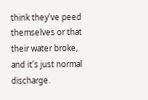think they've peed themselves or that their water broke, and it's just normal discharge.